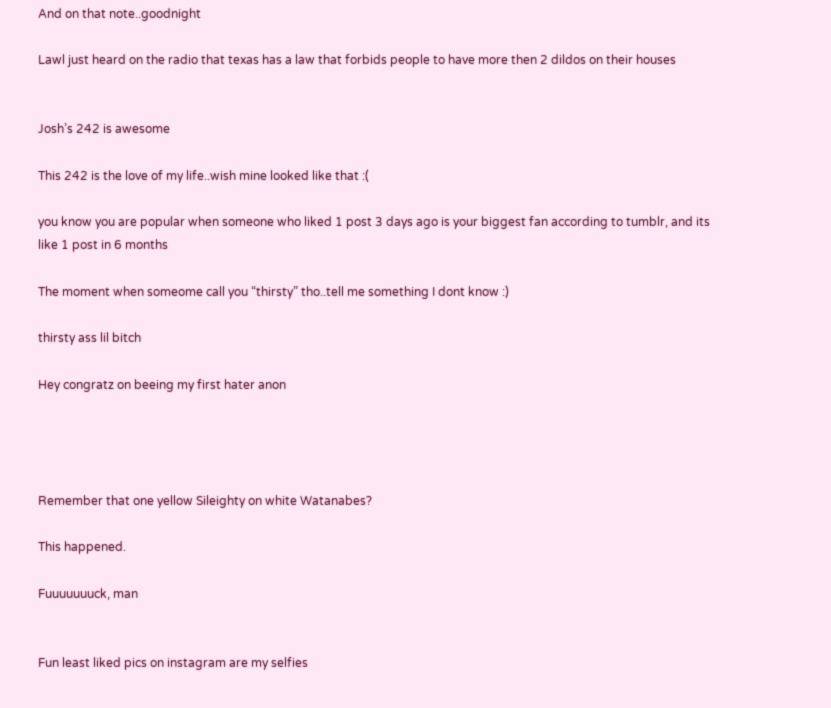And on that note..goodnight

Lawl just heard on the radio that texas has a law that forbids people to have more then 2 dildos on their houses


Josh’s 242 is awesome

This 242 is the love of my life..wish mine looked like that :(

you know you are popular when someone who liked 1 post 3 days ago is your biggest fan according to tumblr, and its like 1 post in 6 months

The moment when someome call you “thirsty” tho..tell me something I dont know :)

thirsty ass lil bitch

Hey congratz on beeing my first hater anon




Remember that one yellow Sileighty on white Watanabes?

This happened.

Fuuuuuuuck, man


Fun least liked pics on instagram are my selfies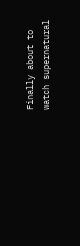Finally about to watch supernatural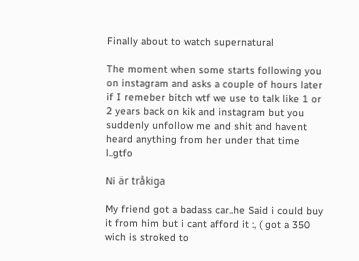Finally about to watch supernatural

The moment when some starts following you on instagram and asks a couple of hours later if I remeber bitch wtf we use to talk like 1 or 2 years back on kik and instagram but you suddenly unfollow me and shit and havent heard anything from her under that time l..gtfo

Ni är tråkiga

My friend got a badass car..he Said i could buy it from him but i cant afford it :, ( got a 350 wich is stroked to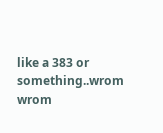like a 383 or something..wrom wrom